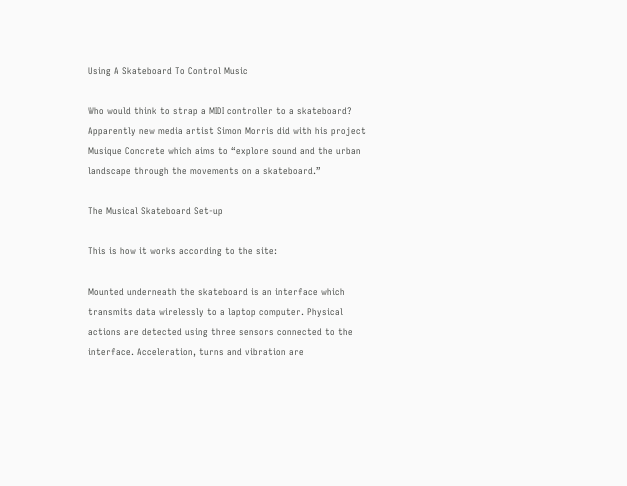Using A Skateboard To Control Music

Who would think to strap a MIDI controller to a skateboard? Apparently new media artist Simon Morris did with his project Musique Concrete which aims to “explore sound and the urban landscape through the movements on a skateboard.”

The Musical Skateboard Set-up

This is how it works according to the site:

Mounted underneath the skateboard is an interface which transmits data wirelessly to a laptop computer. Physical actions are detected using three sensors connected to the interface. Acceleration, turns and vibration are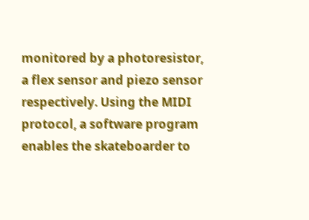monitored by a photoresistor, a flex sensor and piezo sensor respectively. Using the MIDI protocol, a software program enables the skateboarder to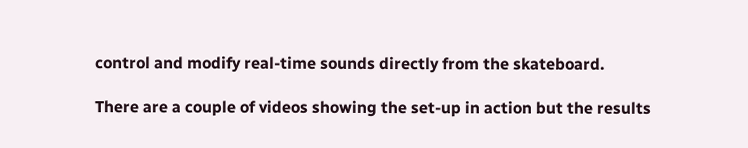control and modify real-time sounds directly from the skateboard.

There are a couple of videos showing the set-up in action but the results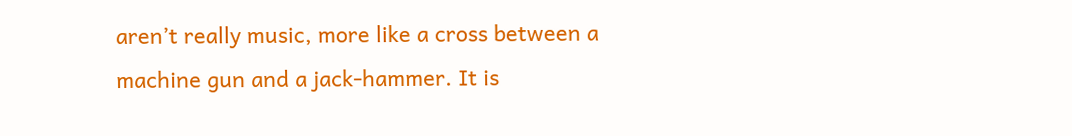aren’t really music, more like a cross between a machine gun and a jack-hammer. It is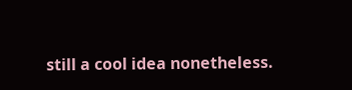still a cool idea nonetheless.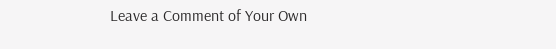Leave a Comment of Your Own